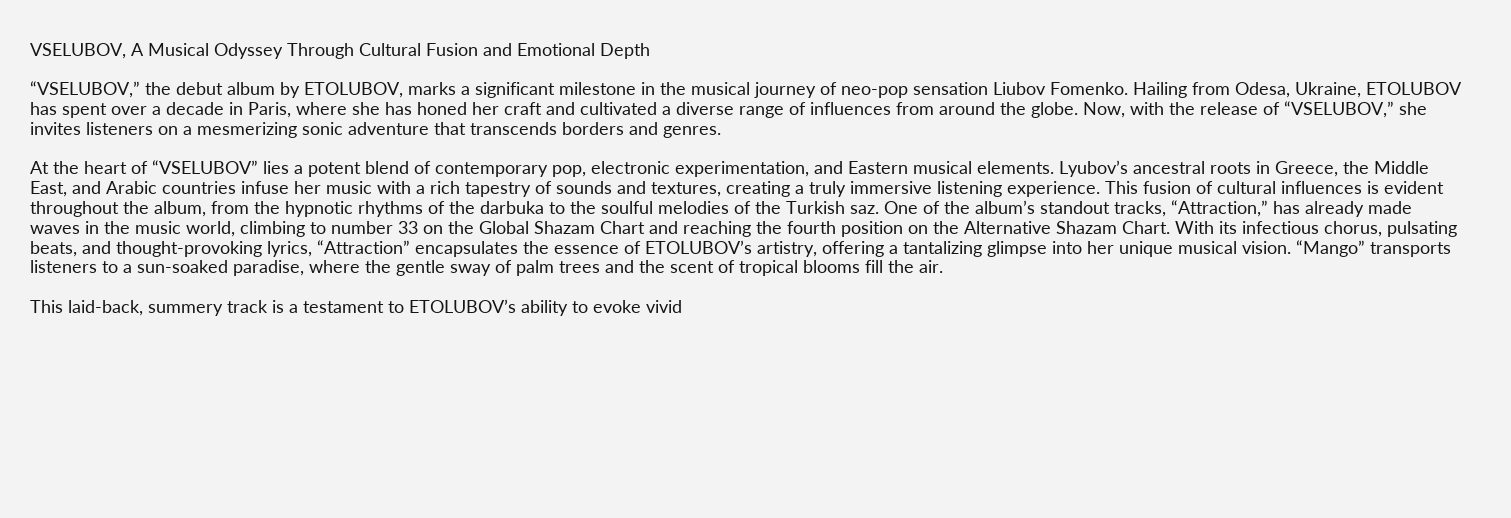VSELUBOV, A Musical Odyssey Through Cultural Fusion and Emotional Depth

“VSELUBOV,” the debut album by ETOLUBOV, marks a significant milestone in the musical journey of neo-pop sensation Liubov Fomenko. Hailing from Odesa, Ukraine, ETOLUBOV has spent over a decade in Paris, where she has honed her craft and cultivated a diverse range of influences from around the globe. Now, with the release of “VSELUBOV,” she invites listeners on a mesmerizing sonic adventure that transcends borders and genres.

At the heart of “VSELUBOV” lies a potent blend of contemporary pop, electronic experimentation, and Eastern musical elements. Lyubov’s ancestral roots in Greece, the Middle East, and Arabic countries infuse her music with a rich tapestry of sounds and textures, creating a truly immersive listening experience. This fusion of cultural influences is evident throughout the album, from the hypnotic rhythms of the darbuka to the soulful melodies of the Turkish saz. One of the album’s standout tracks, “Attraction,” has already made waves in the music world, climbing to number 33 on the Global Shazam Chart and reaching the fourth position on the Alternative Shazam Chart. With its infectious chorus, pulsating beats, and thought-provoking lyrics, “Attraction” encapsulates the essence of ETOLUBOV’s artistry, offering a tantalizing glimpse into her unique musical vision. “Mango” transports listeners to a sun-soaked paradise, where the gentle sway of palm trees and the scent of tropical blooms fill the air.

This laid-back, summery track is a testament to ETOLUBOV’s ability to evoke vivid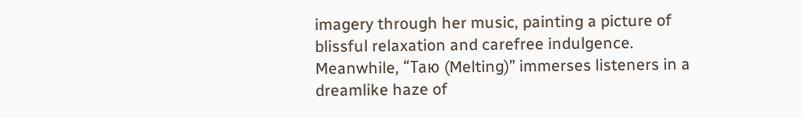imagery through her music, painting a picture of blissful relaxation and carefree indulgence. Meanwhile, “Таю (Melting)” immerses listeners in a dreamlike haze of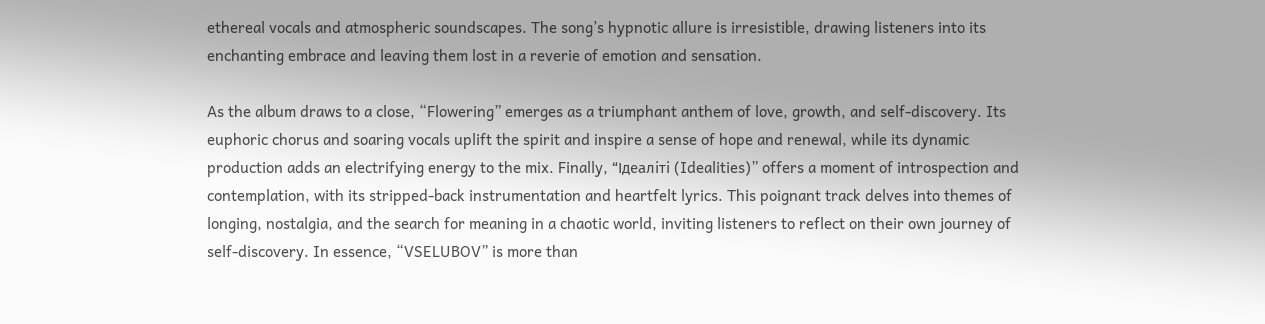ethereal vocals and atmospheric soundscapes. The song’s hypnotic allure is irresistible, drawing listeners into its enchanting embrace and leaving them lost in a reverie of emotion and sensation.

As the album draws to a close, “Flowering” emerges as a triumphant anthem of love, growth, and self-discovery. Its euphoric chorus and soaring vocals uplift the spirit and inspire a sense of hope and renewal, while its dynamic production adds an electrifying energy to the mix. Finally, “Ідеаліті (Idealities)” offers a moment of introspection and contemplation, with its stripped-back instrumentation and heartfelt lyrics. This poignant track delves into themes of longing, nostalgia, and the search for meaning in a chaotic world, inviting listeners to reflect on their own journey of self-discovery. In essence, “VSELUBOV” is more than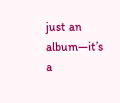just an album—it’s a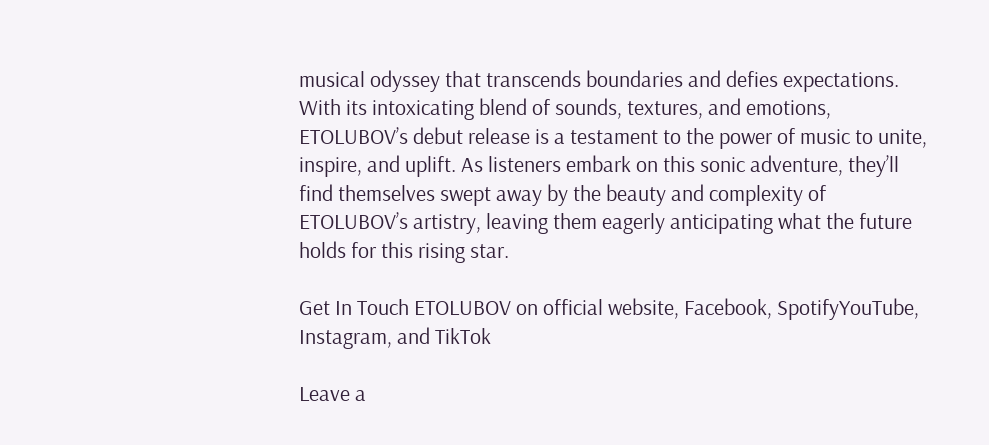musical odyssey that transcends boundaries and defies expectations. With its intoxicating blend of sounds, textures, and emotions, ETOLUBOV’s debut release is a testament to the power of music to unite, inspire, and uplift. As listeners embark on this sonic adventure, they’ll find themselves swept away by the beauty and complexity of ETOLUBOV’s artistry, leaving them eagerly anticipating what the future holds for this rising star.

Get In Touch ETOLUBOV on official website, Facebook, SpotifyYouTube, Instagram, and TikTok

Leave a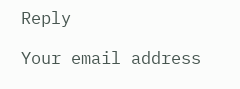Reply

Your email address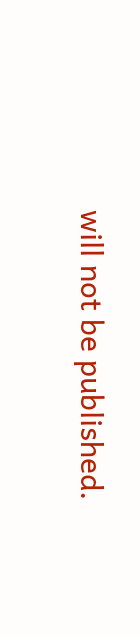will not be published.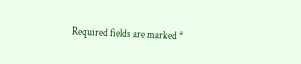Required fields are marked *